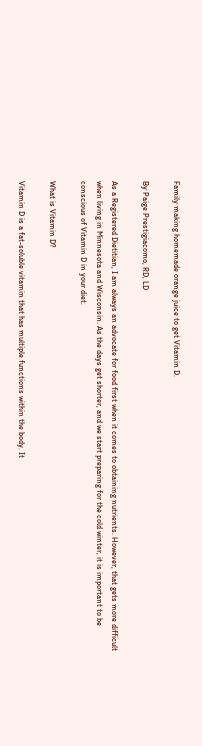Family making homemade orange juice to get Vitamin D.

By Paige Prestigiacomo, RD, LD

As a Registered Dietitian, I am always an advocate for food first when it comes to obtaining nutrients. However, that gets more difficult when living in Minnesota and Wisconsin. As the days get shorter, and we start preparing for the cold winter, it is important to be conscious of Vitamin D in your diet.

What is Vitamin D?

Vitamin D is a fat-soluble vitamin that has multiple functions within the body. It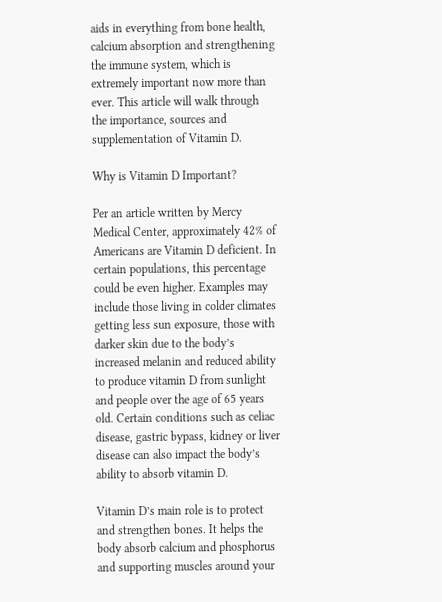aids in everything from bone health, calcium absorption and strengthening the immune system, which is extremely important now more than ever. This article will walk through the importance, sources and supplementation of Vitamin D.

Why is Vitamin D Important?

Per an article written by Mercy Medical Center, approximately 42% of Americans are Vitamin D deficient. In certain populations, this percentage could be even higher. Examples may include those living in colder climates getting less sun exposure, those with darker skin due to the body’s increased melanin and reduced ability to produce vitamin D from sunlight and people over the age of 65 years old. Certain conditions such as celiac disease, gastric bypass, kidney or liver disease can also impact the body’s ability to absorb vitamin D.

Vitamin D’s main role is to protect and strengthen bones. It helps the body absorb calcium and phosphorus and supporting muscles around your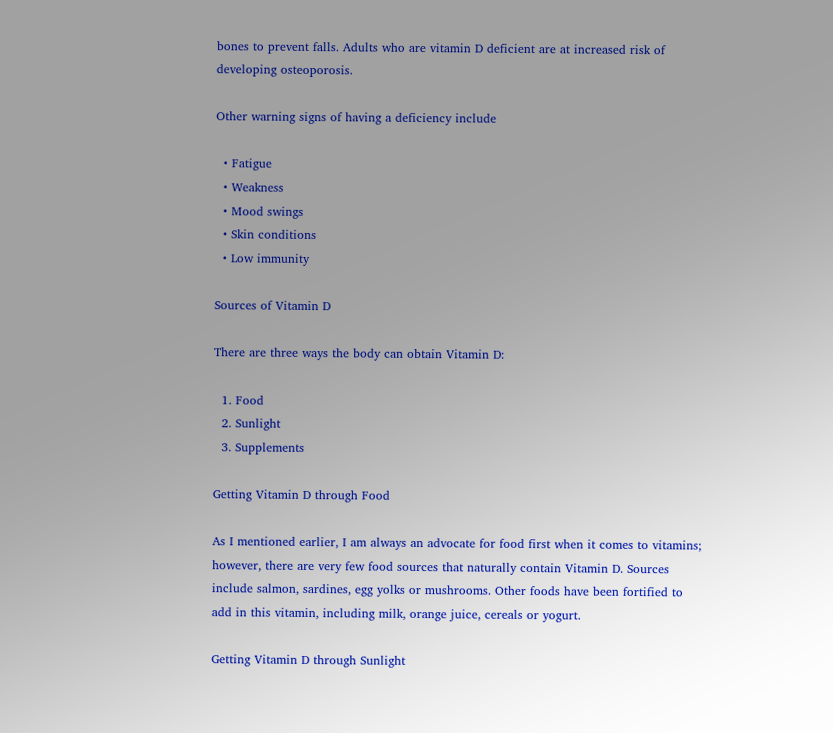bones to prevent falls. Adults who are vitamin D deficient are at increased risk of developing osteoporosis.

Other warning signs of having a deficiency include

  • Fatigue
  • Weakness
  • Mood swings
  • Skin conditions
  • Low immunity

Sources of Vitamin D

There are three ways the body can obtain Vitamin D:

  1. Food
  2. Sunlight
  3. Supplements

Getting Vitamin D through Food

As I mentioned earlier, I am always an advocate for food first when it comes to vitamins; however, there are very few food sources that naturally contain Vitamin D. Sources include salmon, sardines, egg yolks or mushrooms. Other foods have been fortified to add in this vitamin, including milk, orange juice, cereals or yogurt.

Getting Vitamin D through Sunlight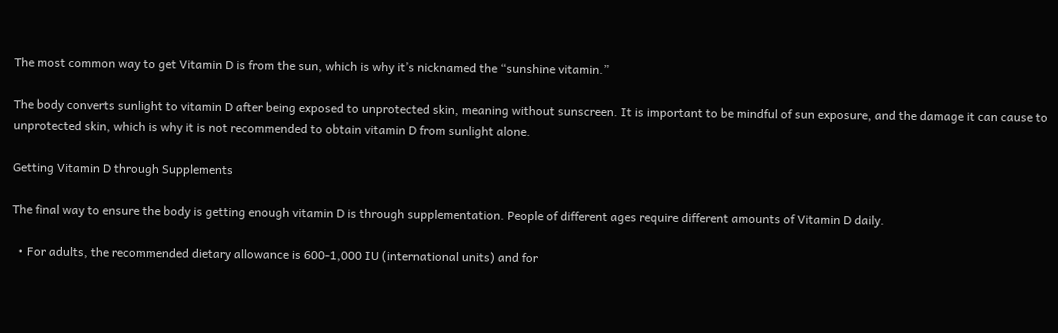The most common way to get Vitamin D is from the sun, which is why it’s nicknamed the “sunshine vitamin.”

The body converts sunlight to vitamin D after being exposed to unprotected skin, meaning without sunscreen. It is important to be mindful of sun exposure, and the damage it can cause to unprotected skin, which is why it is not recommended to obtain vitamin D from sunlight alone.

Getting Vitamin D through Supplements

The final way to ensure the body is getting enough vitamin D is through supplementation. People of different ages require different amounts of Vitamin D daily.

  • For adults, the recommended dietary allowance is 600-1,000 IU (international units) and for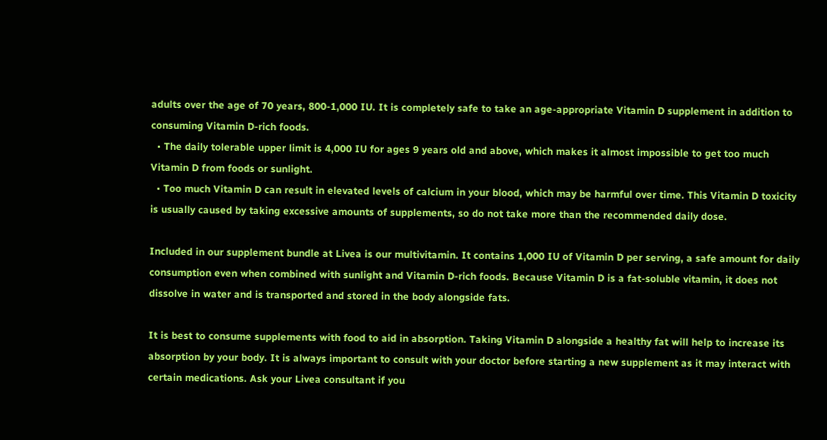adults over the age of 70 years, 800-1,000 IU. It is completely safe to take an age-appropriate Vitamin D supplement in addition to consuming Vitamin D-rich foods.
  • The daily tolerable upper limit is 4,000 IU for ages 9 years old and above, which makes it almost impossible to get too much Vitamin D from foods or sunlight.
  • Too much Vitamin D can result in elevated levels of calcium in your blood, which may be harmful over time. This Vitamin D toxicity is usually caused by taking excessive amounts of supplements, so do not take more than the recommended daily dose.

Included in our supplement bundle at Livea is our multivitamin. It contains 1,000 IU of Vitamin D per serving, a safe amount for daily consumption even when combined with sunlight and Vitamin D-rich foods. Because Vitamin D is a fat-soluble vitamin, it does not dissolve in water and is transported and stored in the body alongside fats.

It is best to consume supplements with food to aid in absorption. Taking Vitamin D alongside a healthy fat will help to increase its absorption by your body. It is always important to consult with your doctor before starting a new supplement as it may interact with certain medications. Ask your Livea consultant if you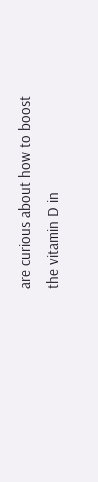are curious about how to boost the vitamin D in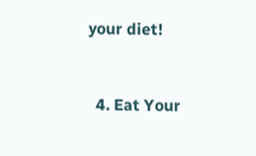your diet!


  4. Eat Your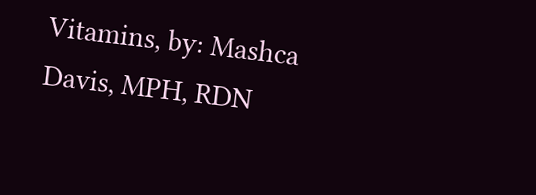Vitamins, by: Mashca Davis, MPH, RDN